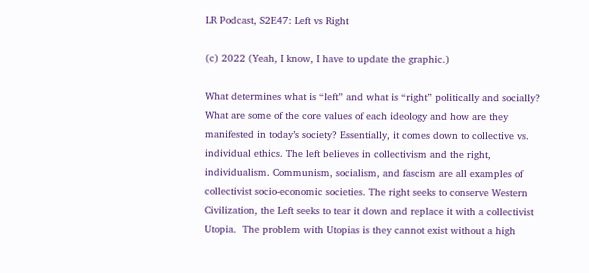LR Podcast, S2E47: Left vs Right

(c) 2022 (Yeah, I know, I have to update the graphic.)

What determines what is “left” and what is “right” politically and socially? What are some of the core values of each ideology and how are they manifested in today’s society? Essentially, it comes down to collective vs. individual ethics. The left believes in collectivism and the right, individualism. Communism, socialism, and fascism are all examples of collectivist socio-economic societies. The right seeks to conserve Western Civilization, the Left seeks to tear it down and replace it with a collectivist Utopia.  The problem with Utopias is they cannot exist without a high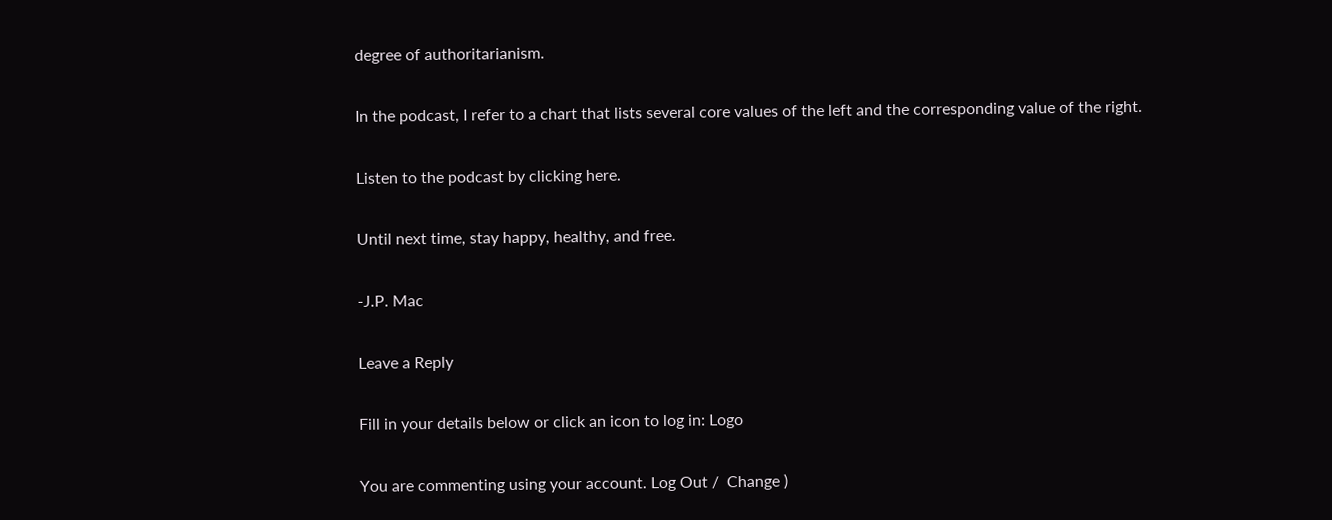degree of authoritarianism.

In the podcast, I refer to a chart that lists several core values of the left and the corresponding value of the right.

Listen to the podcast by clicking here.

Until next time, stay happy, healthy, and free.

-J.P. Mac

Leave a Reply

Fill in your details below or click an icon to log in: Logo

You are commenting using your account. Log Out /  Change )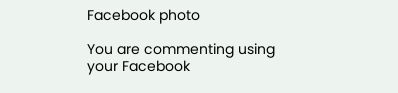Facebook photo

You are commenting using your Facebook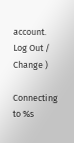account. Log Out /  Change )

Connecting to %s